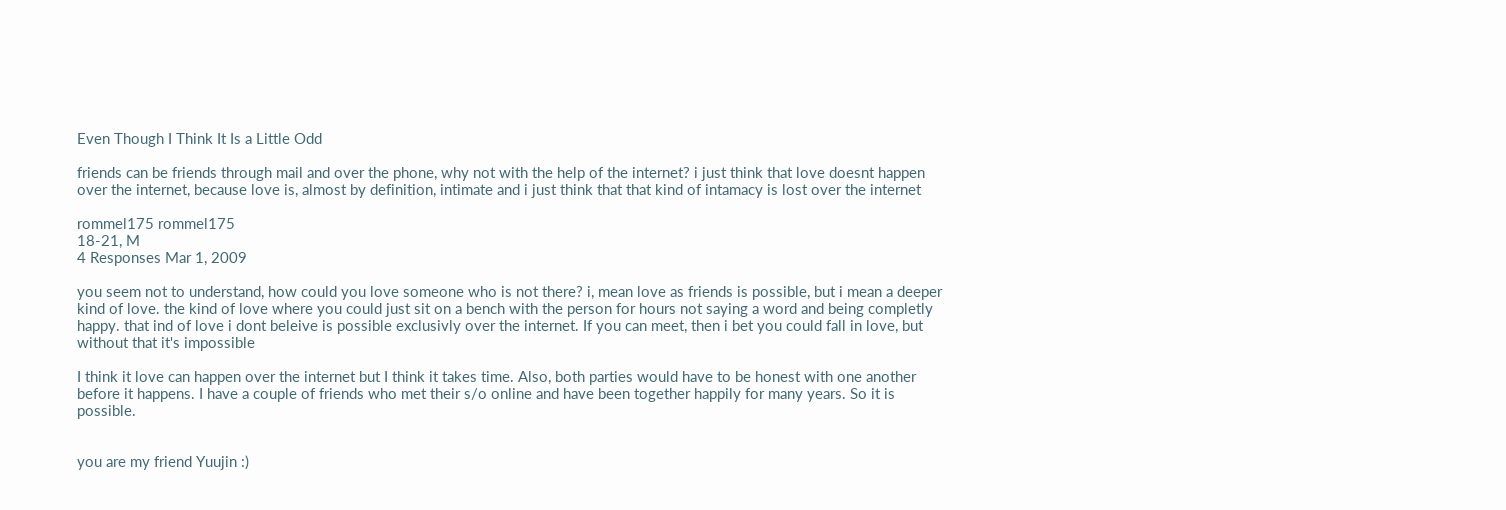Even Though I Think It Is a Little Odd

friends can be friends through mail and over the phone, why not with the help of the internet? i just think that love doesnt happen over the internet, because love is, almost by definition, intimate and i just think that that kind of intamacy is lost over the internet

rommel175 rommel175
18-21, M
4 Responses Mar 1, 2009

you seem not to understand, how could you love someone who is not there? i, mean love as friends is possible, but i mean a deeper kind of love. the kind of love where you could just sit on a bench with the person for hours not saying a word and being completly happy. that ind of love i dont beleive is possible exclusivly over the internet. If you can meet, then i bet you could fall in love, but without that it's impossible

I think it love can happen over the internet but I think it takes time. Also, both parties would have to be honest with one another before it happens. I have a couple of friends who met their s/o online and have been together happily for many years. So it is possible.


you are my friend Yuujin :)